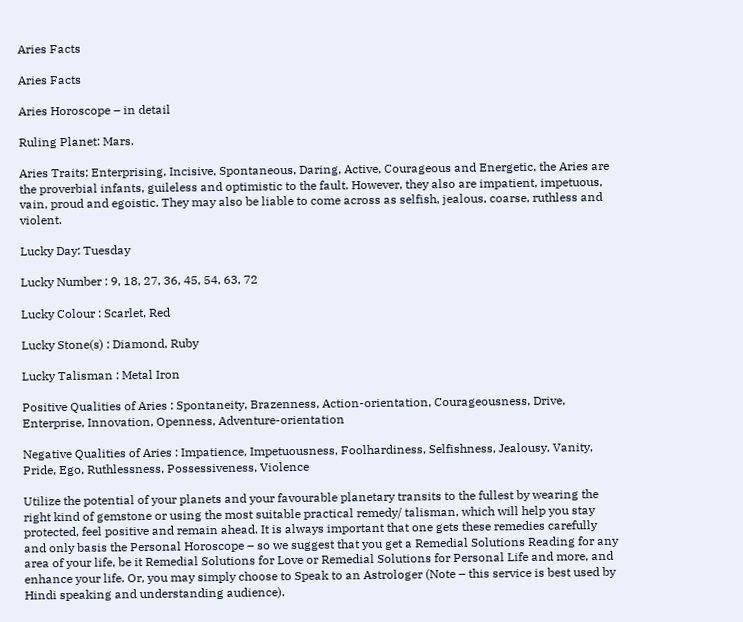Aries Facts

Aries Facts

Aries Horoscope – in detail

Ruling Planet: Mars.

Aries Traits: Enterprising, Incisive, Spontaneous, Daring, Active, Courageous and Energetic, the Aries are the proverbial infants, guileless and optimistic to the fault. However, they also are impatient, impetuous, vain, proud and egoistic. They may also be liable to come across as selfish, jealous, coarse, ruthless and violent.

Lucky Day: Tuesday

Lucky Number : 9, 18, 27, 36, 45, 54, 63, 72

Lucky Colour : Scarlet, Red

Lucky Stone(s) : Diamond, Ruby

Lucky Talisman : Metal Iron

Positive Qualities of Aries : Spontaneity, Brazenness, Action-orientation, Courageousness, Drive, Enterprise, Innovation, Openness, Adventure-orientation

Negative Qualities of Aries : Impatience, Impetuousness, Foolhardiness, Selfishness, Jealousy, Vanity, Pride, Ego, Ruthlessness, Possessiveness, Violence

Utilize the potential of your planets and your favourable planetary transits to the fullest by wearing the right kind of gemstone or using the most suitable practical remedy/ talisman, which will help you stay protected, feel positive and remain ahead. It is always important that one gets these remedies carefully and only basis the Personal Horoscope – so we suggest that you get a Remedial Solutions Reading for any area of your life, be it Remedial Solutions for Love or Remedial Solutions for Personal Life and more, and enhance your life. Or, you may simply choose to Speak to an Astrologer (Note – this service is best used by Hindi speaking and understanding audience).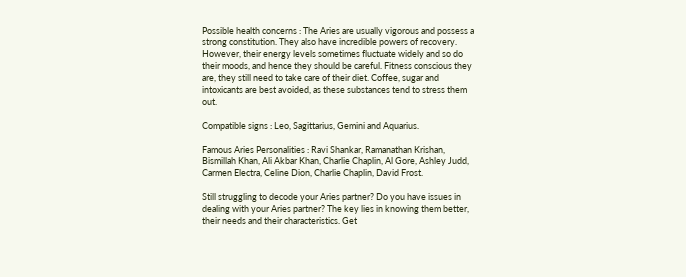Possible health concerns : The Aries are usually vigorous and possess a strong constitution. They also have incredible powers of recovery. However, their energy levels sometimes fluctuate widely and so do their moods, and hence they should be careful. Fitness conscious they are, they still need to take care of their diet. Coffee, sugar and intoxicants are best avoided, as these substances tend to stress them out.

Compatible signs : Leo, Sagittarius, Gemini and Aquarius.

Famous Aries Personalities : Ravi Shankar, Ramanathan Krishan, Bismillah Khan, Ali Akbar Khan, Charlie Chaplin, Al Gore, Ashley Judd, Carmen Electra, Celine Dion, Charlie Chaplin, David Frost.

Still struggling to decode your Aries partner? Do you have issues in dealing with your Aries partner? The key lies in knowing them better, their needs and their characteristics. Get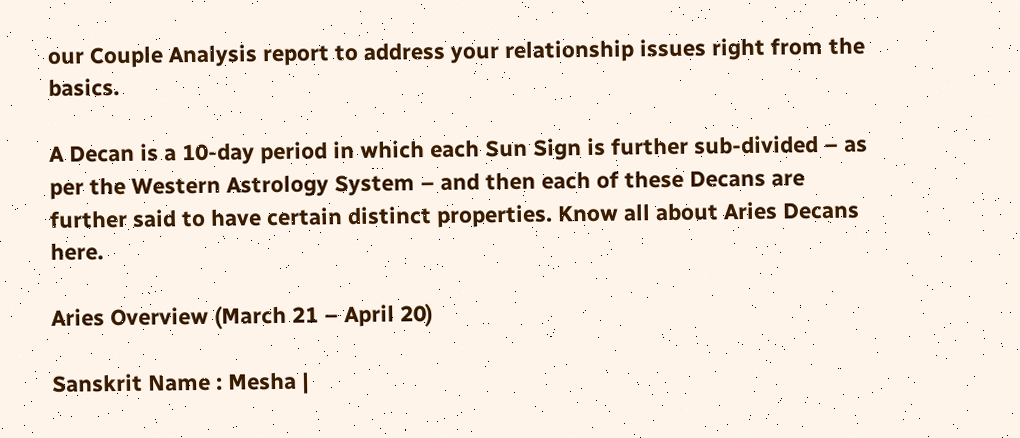our Couple Analysis report to address your relationship issues right from the basics.

A Decan is a 10-day period in which each Sun Sign is further sub-divided – as per the Western Astrology System – and then each of these Decans are further said to have certain distinct properties. Know all about Aries Decans here.

Aries Overview (March 21 – April 20)

Sanskrit Name : Mesha |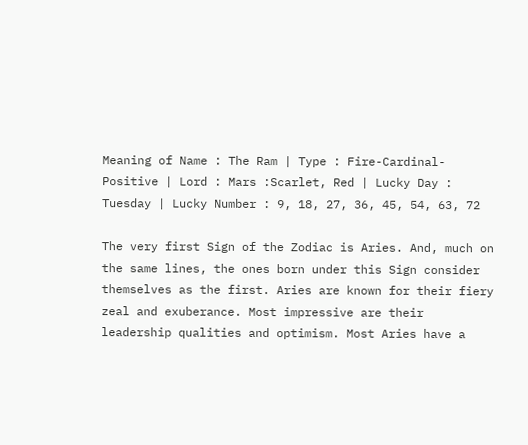Meaning of Name : The Ram | Type : Fire-Cardinal-Positive | Lord : Mars :Scarlet, Red | Lucky Day : Tuesday | Lucky Number : 9, 18, 27, 36, 45, 54, 63, 72

The very first Sign of the Zodiac is Aries. And, much on the same lines, the ones born under this Sign consider themselves as the first. Aries are known for their fiery zeal and exuberance. Most impressive are their leadership qualities and optimism. Most Aries have a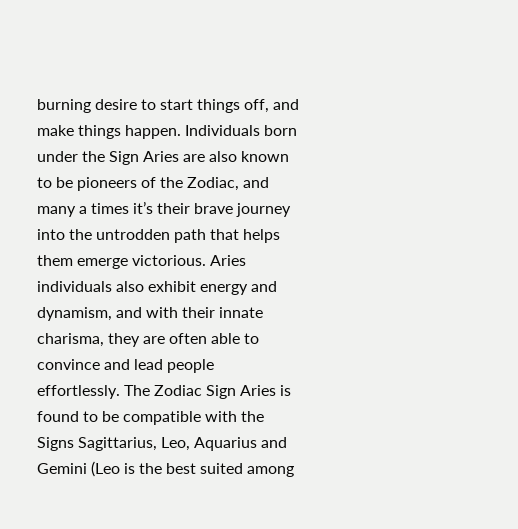burning desire to start things off, and make things happen. Individuals born under the Sign Aries are also known to be pioneers of the Zodiac, and many a times it’s their brave journey into the untrodden path that helps them emerge victorious. Aries individuals also exhibit energy and dynamism, and with their innate charisma, they are often able to convince and lead people effortlessly. The Zodiac Sign Aries is found to be compatible with the Signs Sagittarius, Leo, Aquarius and Gemini (Leo is the best suited among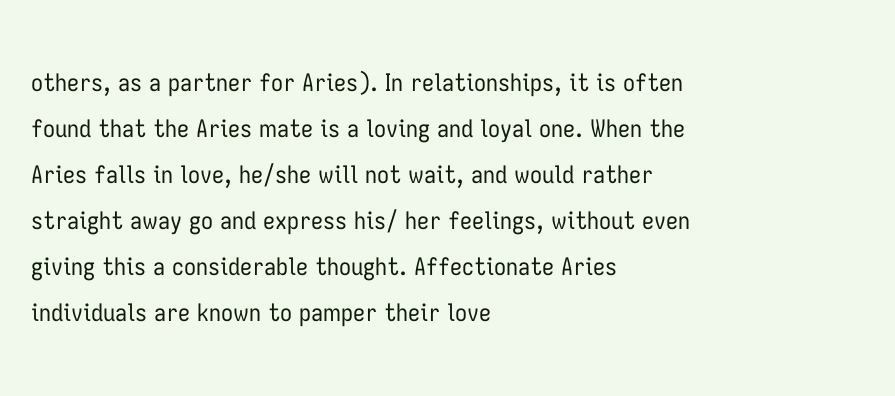others, as a partner for Aries). In relationships, it is often found that the Aries mate is a loving and loyal one. When the Aries falls in love, he/she will not wait, and would rather straight away go and express his/ her feelings, without even giving this a considerable thought. Affectionate Aries individuals are known to pamper their love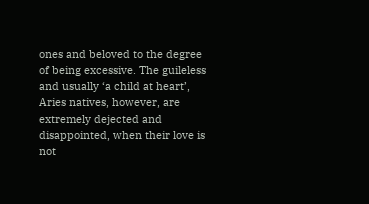ones and beloved to the degree of being excessive. The guileless and usually ‘a child at heart’, Aries natives, however, are extremely dejected and disappointed, when their love is not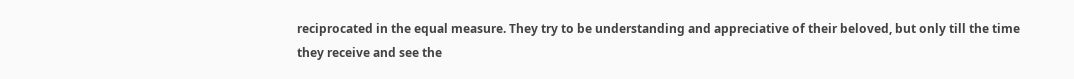reciprocated in the equal measure. They try to be understanding and appreciative of their beloved, but only till the time they receive and see the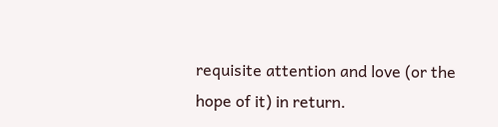requisite attention and love (or the hope of it) in return.